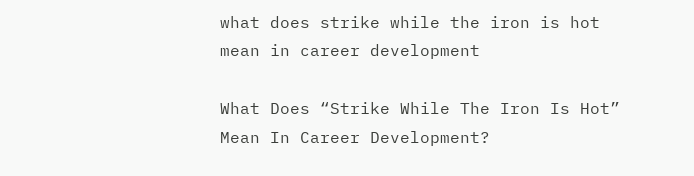what does strike while the iron is hot mean in career development

What Does “Strike While The Iron Is Hot” Mean In Career Development?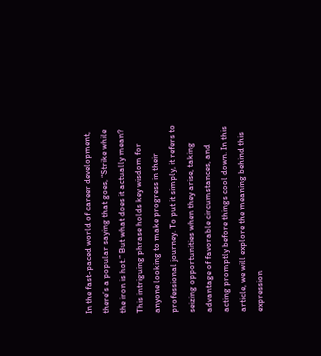In the fast-paced world of career development, there’s a popular saying that goes, “Strike while the iron is hot.” But what does it actually mean? This intriguing phrase holds key wisdom for anyone looking to make progress in their professional journey. To put it simply, it refers to seizing opportunities when they arise, taking advantage of favorable circumstances, and acting promptly before things cool down. In this article, we will explore the meaning behind this expression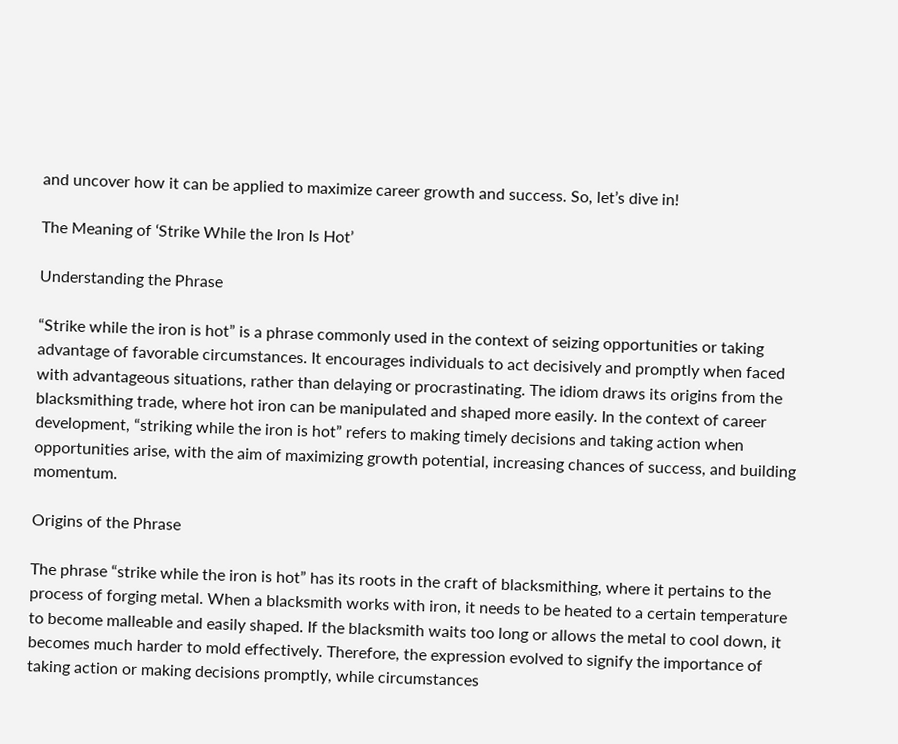and uncover how it can be applied to maximize career growth and success. So, let’s dive in!

The Meaning of ‘Strike While the Iron Is Hot’

Understanding the Phrase

“Strike while the iron is hot” is a phrase commonly used in the context of seizing opportunities or taking advantage of favorable circumstances. It encourages individuals to act decisively and promptly when faced with advantageous situations, rather than delaying or procrastinating. The idiom draws its origins from the blacksmithing trade, where hot iron can be manipulated and shaped more easily. In the context of career development, “striking while the iron is hot” refers to making timely decisions and taking action when opportunities arise, with the aim of maximizing growth potential, increasing chances of success, and building momentum.

Origins of the Phrase

The phrase “strike while the iron is hot” has its roots in the craft of blacksmithing, where it pertains to the process of forging metal. When a blacksmith works with iron, it needs to be heated to a certain temperature to become malleable and easily shaped. If the blacksmith waits too long or allows the metal to cool down, it becomes much harder to mold effectively. Therefore, the expression evolved to signify the importance of taking action or making decisions promptly, while circumstances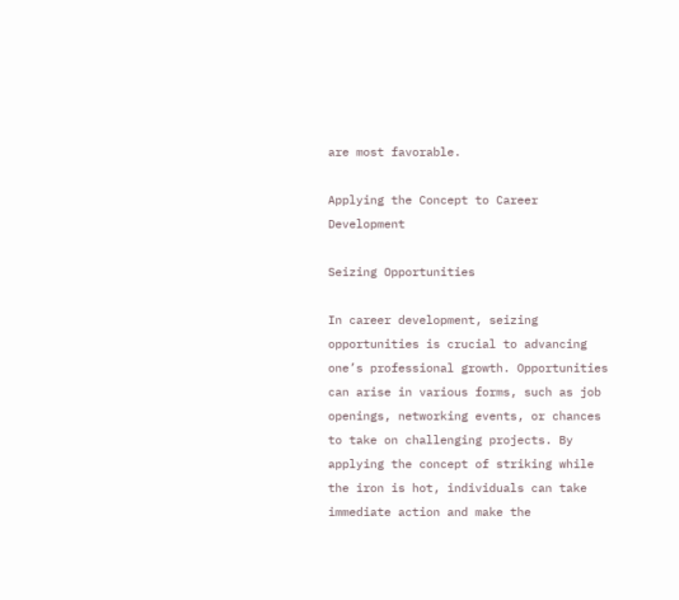are most favorable.

Applying the Concept to Career Development

Seizing Opportunities

In career development, seizing opportunities is crucial to advancing one’s professional growth. Opportunities can arise in various forms, such as job openings, networking events, or chances to take on challenging projects. By applying the concept of striking while the iron is hot, individuals can take immediate action and make the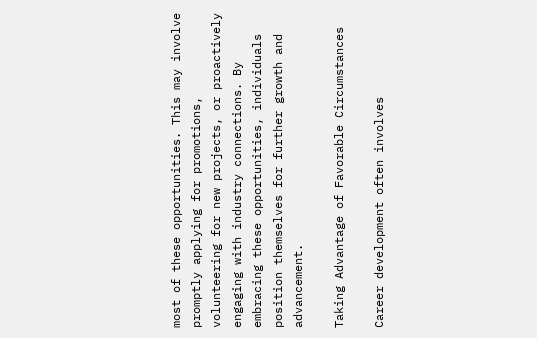most of these opportunities. This may involve promptly applying for promotions, volunteering for new projects, or proactively engaging with industry connections. By embracing these opportunities, individuals position themselves for further growth and advancement.

Taking Advantage of Favorable Circumstances

Career development often involves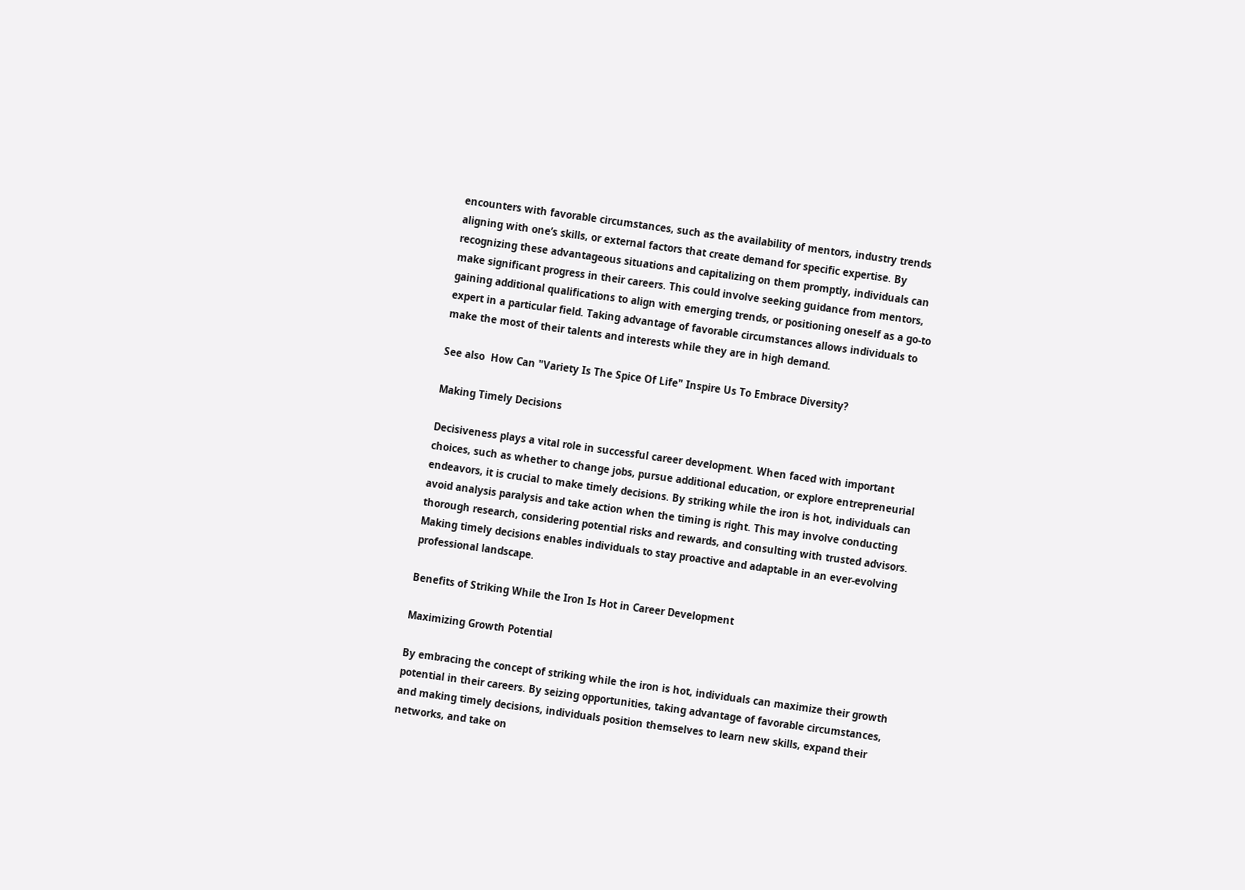encounters with favorable circumstances, such as the availability of mentors, industry trends aligning with one’s skills, or external factors that create demand for specific expertise. By recognizing these advantageous situations and capitalizing on them promptly, individuals can make significant progress in their careers. This could involve seeking guidance from mentors, gaining additional qualifications to align with emerging trends, or positioning oneself as a go-to expert in a particular field. Taking advantage of favorable circumstances allows individuals to make the most of their talents and interests while they are in high demand.

See also  How Can "Variety Is The Spice Of Life" Inspire Us To Embrace Diversity?

Making Timely Decisions

Decisiveness plays a vital role in successful career development. When faced with important choices, such as whether to change jobs, pursue additional education, or explore entrepreneurial endeavors, it is crucial to make timely decisions. By striking while the iron is hot, individuals can avoid analysis paralysis and take action when the timing is right. This may involve conducting thorough research, considering potential risks and rewards, and consulting with trusted advisors. Making timely decisions enables individuals to stay proactive and adaptable in an ever-evolving professional landscape.

Benefits of Striking While the Iron Is Hot in Career Development

Maximizing Growth Potential

By embracing the concept of striking while the iron is hot, individuals can maximize their growth potential in their careers. By seizing opportunities, taking advantage of favorable circumstances, and making timely decisions, individuals position themselves to learn new skills, expand their networks, and take on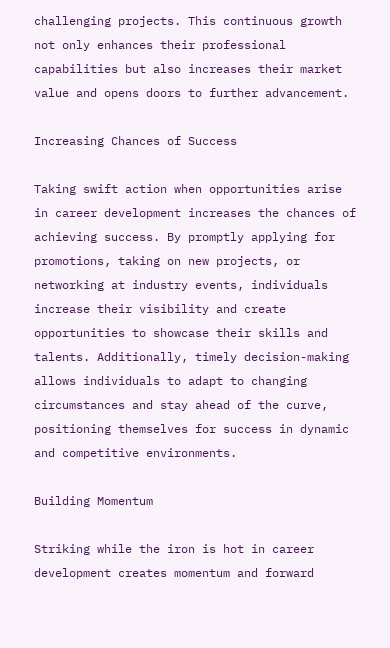challenging projects. This continuous growth not only enhances their professional capabilities but also increases their market value and opens doors to further advancement.

Increasing Chances of Success

Taking swift action when opportunities arise in career development increases the chances of achieving success. By promptly applying for promotions, taking on new projects, or networking at industry events, individuals increase their visibility and create opportunities to showcase their skills and talents. Additionally, timely decision-making allows individuals to adapt to changing circumstances and stay ahead of the curve, positioning themselves for success in dynamic and competitive environments.

Building Momentum

Striking while the iron is hot in career development creates momentum and forward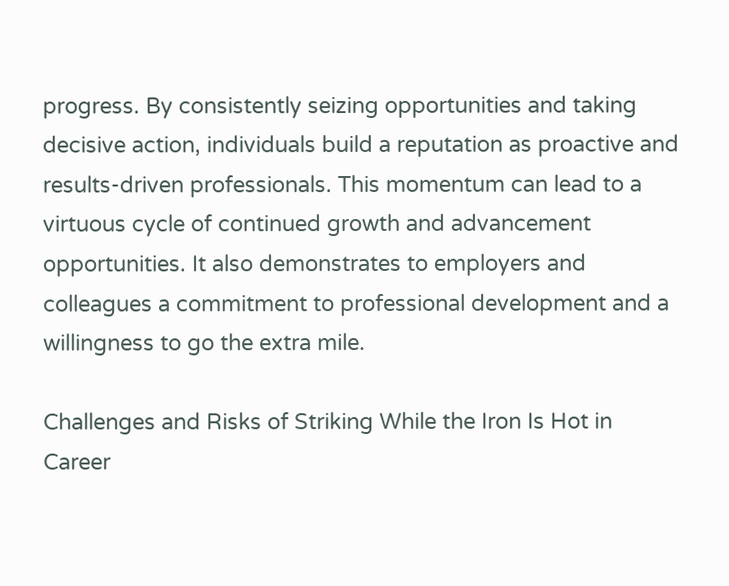progress. By consistently seizing opportunities and taking decisive action, individuals build a reputation as proactive and results-driven professionals. This momentum can lead to a virtuous cycle of continued growth and advancement opportunities. It also demonstrates to employers and colleagues a commitment to professional development and a willingness to go the extra mile.

Challenges and Risks of Striking While the Iron Is Hot in Career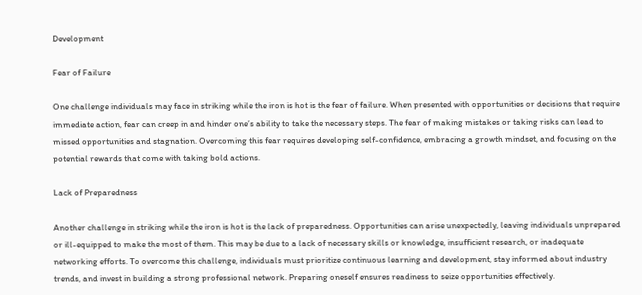Development

Fear of Failure

One challenge individuals may face in striking while the iron is hot is the fear of failure. When presented with opportunities or decisions that require immediate action, fear can creep in and hinder one’s ability to take the necessary steps. The fear of making mistakes or taking risks can lead to missed opportunities and stagnation. Overcoming this fear requires developing self-confidence, embracing a growth mindset, and focusing on the potential rewards that come with taking bold actions.

Lack of Preparedness

Another challenge in striking while the iron is hot is the lack of preparedness. Opportunities can arise unexpectedly, leaving individuals unprepared or ill-equipped to make the most of them. This may be due to a lack of necessary skills or knowledge, insufficient research, or inadequate networking efforts. To overcome this challenge, individuals must prioritize continuous learning and development, stay informed about industry trends, and invest in building a strong professional network. Preparing oneself ensures readiness to seize opportunities effectively.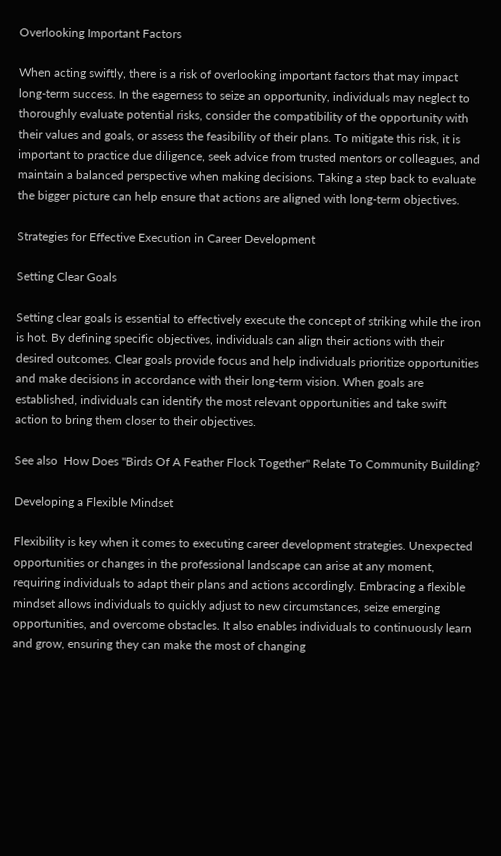Overlooking Important Factors

When acting swiftly, there is a risk of overlooking important factors that may impact long-term success. In the eagerness to seize an opportunity, individuals may neglect to thoroughly evaluate potential risks, consider the compatibility of the opportunity with their values and goals, or assess the feasibility of their plans. To mitigate this risk, it is important to practice due diligence, seek advice from trusted mentors or colleagues, and maintain a balanced perspective when making decisions. Taking a step back to evaluate the bigger picture can help ensure that actions are aligned with long-term objectives.

Strategies for Effective Execution in Career Development

Setting Clear Goals

Setting clear goals is essential to effectively execute the concept of striking while the iron is hot. By defining specific objectives, individuals can align their actions with their desired outcomes. Clear goals provide focus and help individuals prioritize opportunities and make decisions in accordance with their long-term vision. When goals are established, individuals can identify the most relevant opportunities and take swift action to bring them closer to their objectives.

See also  How Does "Birds Of A Feather Flock Together" Relate To Community Building?

Developing a Flexible Mindset

Flexibility is key when it comes to executing career development strategies. Unexpected opportunities or changes in the professional landscape can arise at any moment, requiring individuals to adapt their plans and actions accordingly. Embracing a flexible mindset allows individuals to quickly adjust to new circumstances, seize emerging opportunities, and overcome obstacles. It also enables individuals to continuously learn and grow, ensuring they can make the most of changing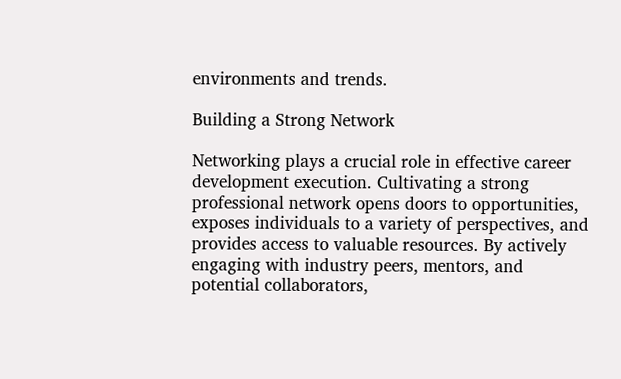environments and trends.

Building a Strong Network

Networking plays a crucial role in effective career development execution. Cultivating a strong professional network opens doors to opportunities, exposes individuals to a variety of perspectives, and provides access to valuable resources. By actively engaging with industry peers, mentors, and potential collaborators,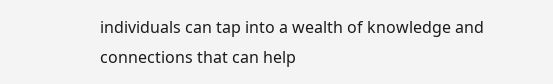individuals can tap into a wealth of knowledge and connections that can help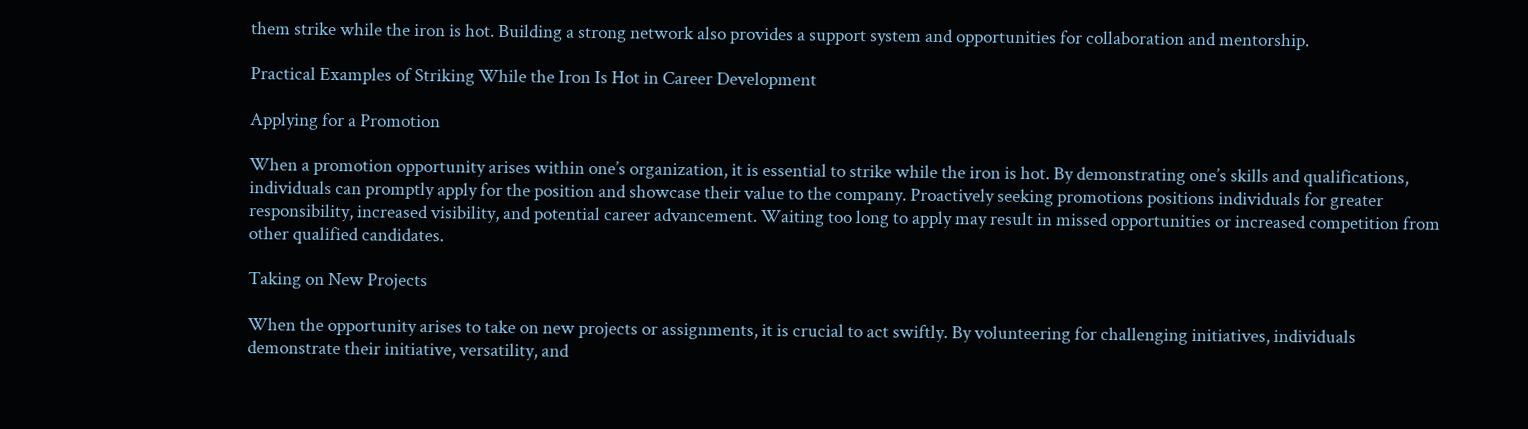them strike while the iron is hot. Building a strong network also provides a support system and opportunities for collaboration and mentorship.

Practical Examples of Striking While the Iron Is Hot in Career Development

Applying for a Promotion

When a promotion opportunity arises within one’s organization, it is essential to strike while the iron is hot. By demonstrating one’s skills and qualifications, individuals can promptly apply for the position and showcase their value to the company. Proactively seeking promotions positions individuals for greater responsibility, increased visibility, and potential career advancement. Waiting too long to apply may result in missed opportunities or increased competition from other qualified candidates.

Taking on New Projects

When the opportunity arises to take on new projects or assignments, it is crucial to act swiftly. By volunteering for challenging initiatives, individuals demonstrate their initiative, versatility, and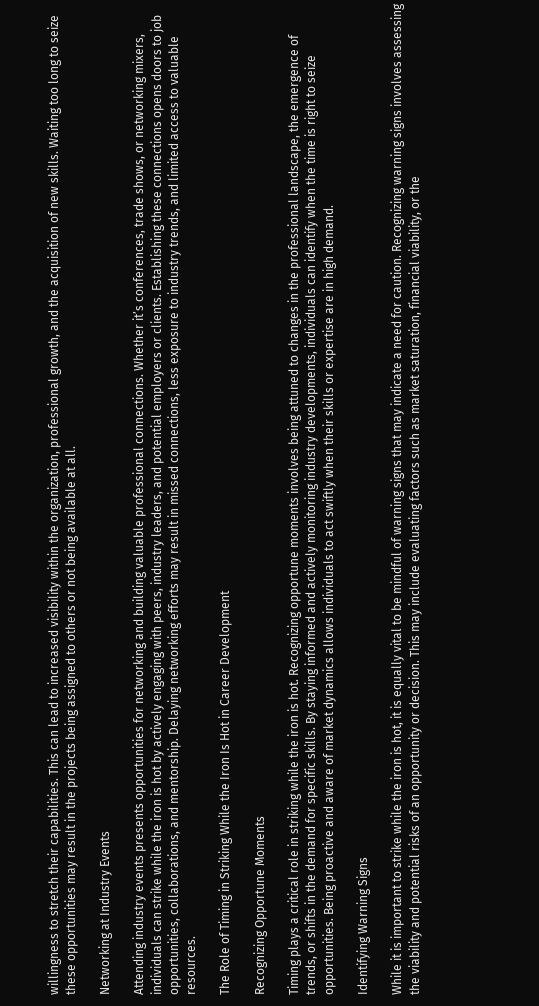willingness to stretch their capabilities. This can lead to increased visibility within the organization, professional growth, and the acquisition of new skills. Waiting too long to seize these opportunities may result in the projects being assigned to others or not being available at all.

Networking at Industry Events

Attending industry events presents opportunities for networking and building valuable professional connections. Whether it’s conferences, trade shows, or networking mixers, individuals can strike while the iron is hot by actively engaging with peers, industry leaders, and potential employers or clients. Establishing these connections opens doors to job opportunities, collaborations, and mentorship. Delaying networking efforts may result in missed connections, less exposure to industry trends, and limited access to valuable resources.

The Role of Timing in Striking While the Iron Is Hot in Career Development

Recognizing Opportune Moments

Timing plays a critical role in striking while the iron is hot. Recognizing opportune moments involves being attuned to changes in the professional landscape, the emergence of trends, or shifts in the demand for specific skills. By staying informed and actively monitoring industry developments, individuals can identify when the time is right to seize opportunities. Being proactive and aware of market dynamics allows individuals to act swiftly when their skills or expertise are in high demand.

Identifying Warning Signs

While it is important to strike while the iron is hot, it is equally vital to be mindful of warning signs that may indicate a need for caution. Recognizing warning signs involves assessing the viability and potential risks of an opportunity or decision. This may include evaluating factors such as market saturation, financial viability, or the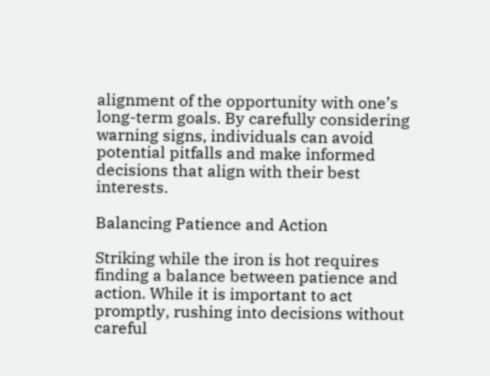alignment of the opportunity with one’s long-term goals. By carefully considering warning signs, individuals can avoid potential pitfalls and make informed decisions that align with their best interests.

Balancing Patience and Action

Striking while the iron is hot requires finding a balance between patience and action. While it is important to act promptly, rushing into decisions without careful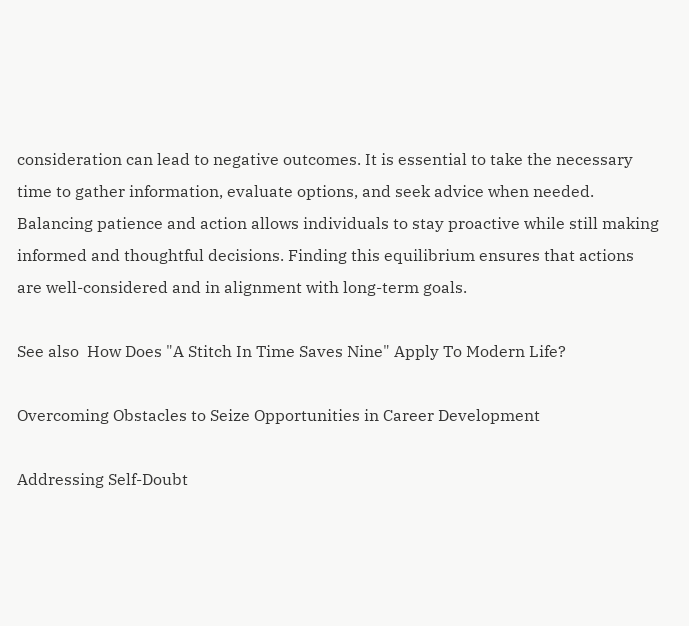consideration can lead to negative outcomes. It is essential to take the necessary time to gather information, evaluate options, and seek advice when needed. Balancing patience and action allows individuals to stay proactive while still making informed and thoughtful decisions. Finding this equilibrium ensures that actions are well-considered and in alignment with long-term goals.

See also  How Does "A Stitch In Time Saves Nine" Apply To Modern Life?

Overcoming Obstacles to Seize Opportunities in Career Development

Addressing Self-Doubt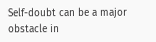Self-doubt can be a major obstacle in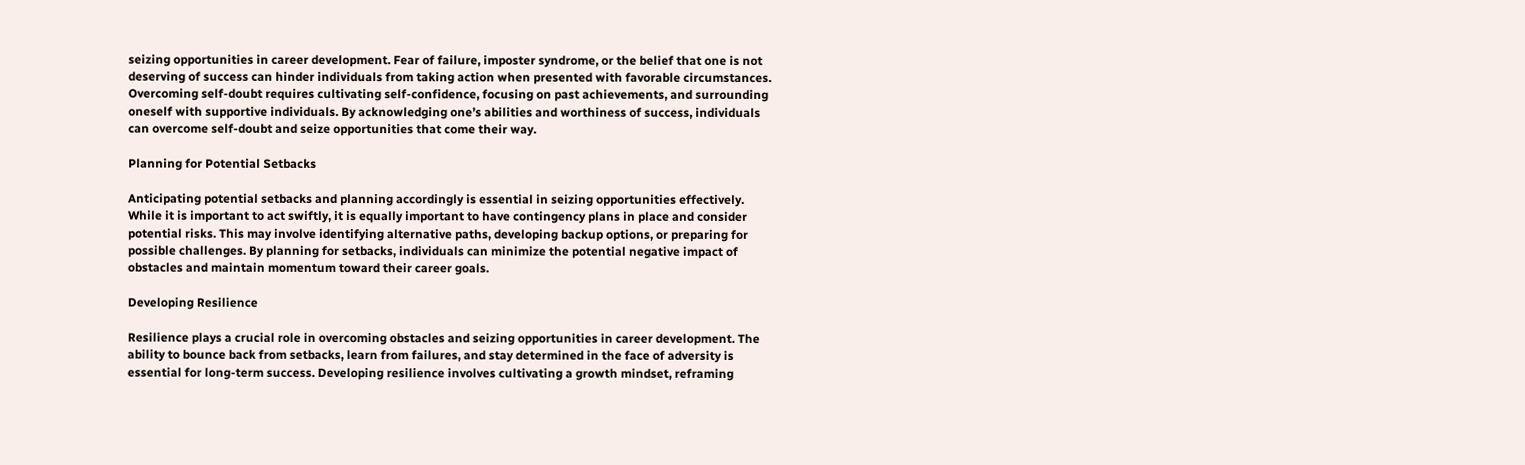seizing opportunities in career development. Fear of failure, imposter syndrome, or the belief that one is not deserving of success can hinder individuals from taking action when presented with favorable circumstances. Overcoming self-doubt requires cultivating self-confidence, focusing on past achievements, and surrounding oneself with supportive individuals. By acknowledging one’s abilities and worthiness of success, individuals can overcome self-doubt and seize opportunities that come their way.

Planning for Potential Setbacks

Anticipating potential setbacks and planning accordingly is essential in seizing opportunities effectively. While it is important to act swiftly, it is equally important to have contingency plans in place and consider potential risks. This may involve identifying alternative paths, developing backup options, or preparing for possible challenges. By planning for setbacks, individuals can minimize the potential negative impact of obstacles and maintain momentum toward their career goals.

Developing Resilience

Resilience plays a crucial role in overcoming obstacles and seizing opportunities in career development. The ability to bounce back from setbacks, learn from failures, and stay determined in the face of adversity is essential for long-term success. Developing resilience involves cultivating a growth mindset, reframing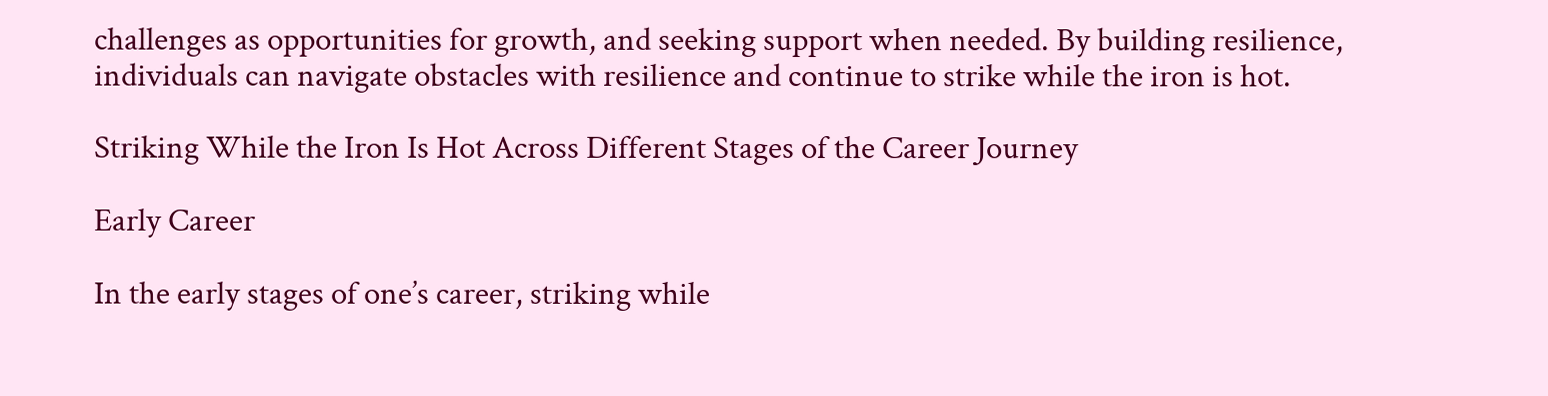challenges as opportunities for growth, and seeking support when needed. By building resilience, individuals can navigate obstacles with resilience and continue to strike while the iron is hot.

Striking While the Iron Is Hot Across Different Stages of the Career Journey

Early Career

In the early stages of one’s career, striking while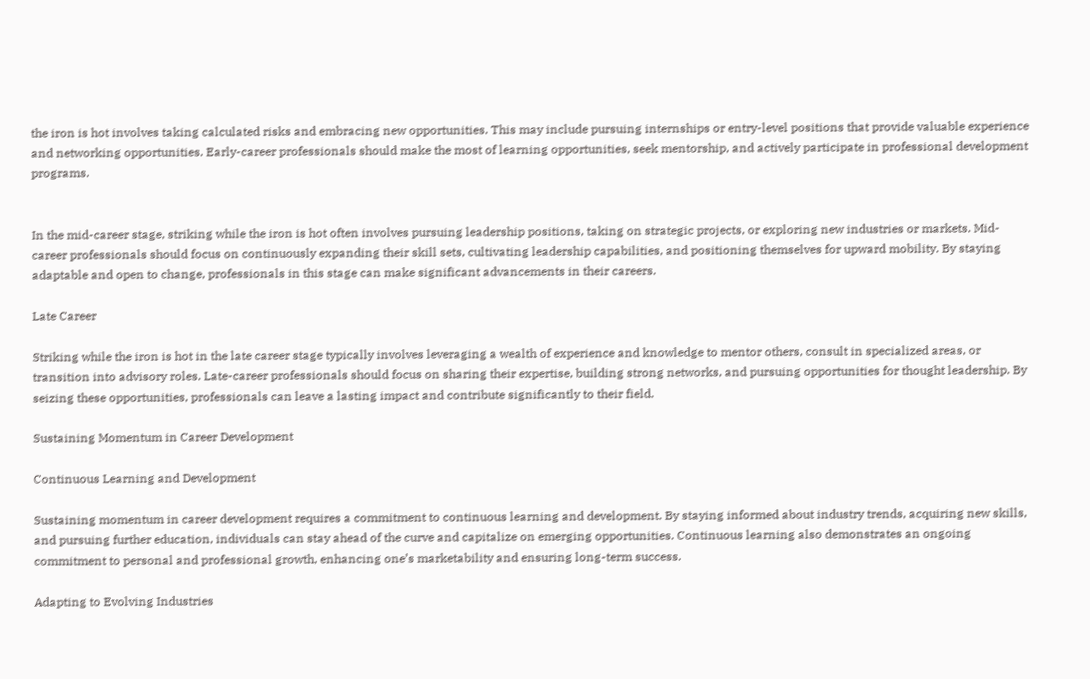the iron is hot involves taking calculated risks and embracing new opportunities. This may include pursuing internships or entry-level positions that provide valuable experience and networking opportunities. Early-career professionals should make the most of learning opportunities, seek mentorship, and actively participate in professional development programs.


In the mid-career stage, striking while the iron is hot often involves pursuing leadership positions, taking on strategic projects, or exploring new industries or markets. Mid-career professionals should focus on continuously expanding their skill sets, cultivating leadership capabilities, and positioning themselves for upward mobility. By staying adaptable and open to change, professionals in this stage can make significant advancements in their careers.

Late Career

Striking while the iron is hot in the late career stage typically involves leveraging a wealth of experience and knowledge to mentor others, consult in specialized areas, or transition into advisory roles. Late-career professionals should focus on sharing their expertise, building strong networks, and pursuing opportunities for thought leadership. By seizing these opportunities, professionals can leave a lasting impact and contribute significantly to their field.

Sustaining Momentum in Career Development

Continuous Learning and Development

Sustaining momentum in career development requires a commitment to continuous learning and development. By staying informed about industry trends, acquiring new skills, and pursuing further education, individuals can stay ahead of the curve and capitalize on emerging opportunities. Continuous learning also demonstrates an ongoing commitment to personal and professional growth, enhancing one’s marketability and ensuring long-term success.

Adapting to Evolving Industries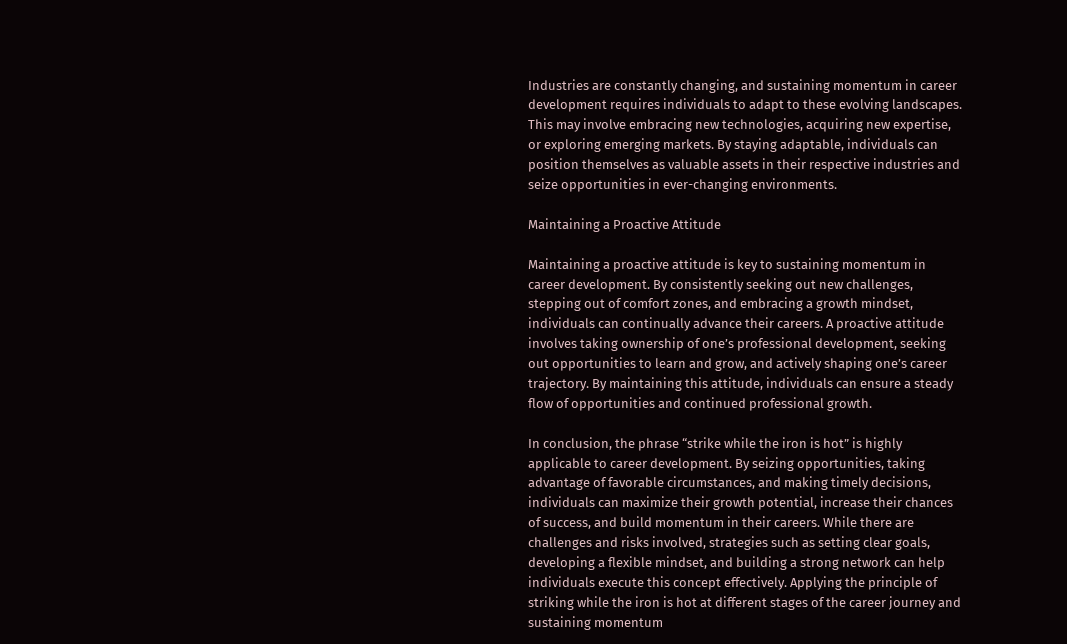Industries are constantly changing, and sustaining momentum in career development requires individuals to adapt to these evolving landscapes. This may involve embracing new technologies, acquiring new expertise, or exploring emerging markets. By staying adaptable, individuals can position themselves as valuable assets in their respective industries and seize opportunities in ever-changing environments.

Maintaining a Proactive Attitude

Maintaining a proactive attitude is key to sustaining momentum in career development. By consistently seeking out new challenges, stepping out of comfort zones, and embracing a growth mindset, individuals can continually advance their careers. A proactive attitude involves taking ownership of one’s professional development, seeking out opportunities to learn and grow, and actively shaping one’s career trajectory. By maintaining this attitude, individuals can ensure a steady flow of opportunities and continued professional growth.

In conclusion, the phrase “strike while the iron is hot” is highly applicable to career development. By seizing opportunities, taking advantage of favorable circumstances, and making timely decisions, individuals can maximize their growth potential, increase their chances of success, and build momentum in their careers. While there are challenges and risks involved, strategies such as setting clear goals, developing a flexible mindset, and building a strong network can help individuals execute this concept effectively. Applying the principle of striking while the iron is hot at different stages of the career journey and sustaining momentum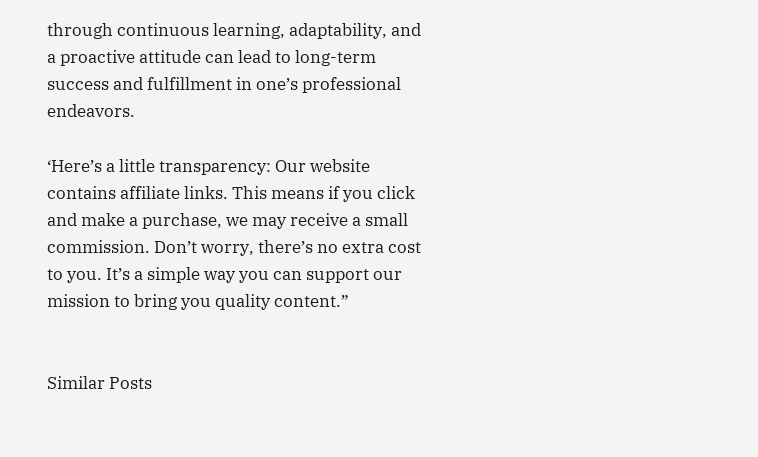through continuous learning, adaptability, and a proactive attitude can lead to long-term success and fulfillment in one’s professional endeavors.

‘Here’s a little transparency: Our website contains affiliate links. This means if you click and make a purchase, we may receive a small commission. Don’t worry, there’s no extra cost to you. It’s a simple way you can support our mission to bring you quality content.”


Similar Posts